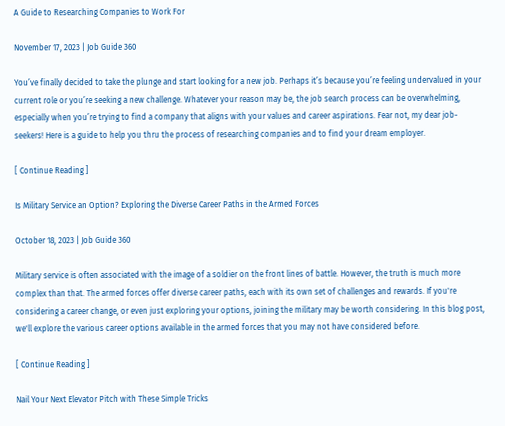A Guide to Researching Companies to Work For

November 17, 2023 | Job Guide 360

You’ve finally decided to take the plunge and start looking for a new job. Perhaps it’s because you’re feeling undervalued in your current role or you’re seeking a new challenge. Whatever your reason may be, the job search process can be overwhelming, especially when you’re trying to find a company that aligns with your values and career aspirations. Fear not, my dear job-seekers! Here is a guide to help you thru the process of researching companies and to find your dream employer.

[ Continue Reading ]

Is Military Service an Option? Exploring the Diverse Career Paths in the Armed Forces

October 18, 2023 | Job Guide 360

Military service is often associated with the image of a soldier on the front lines of battle. However, the truth is much more complex than that. The armed forces offer diverse career paths, each with its own set of challenges and rewards. If you're considering a career change, or even just exploring your options, joining the military may be worth considering. In this blog post, we'll explore the various career options available in the armed forces that you may not have considered before.

[ Continue Reading ]

Nail Your Next Elevator Pitch with These Simple Tricks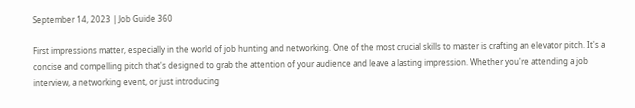September 14, 2023 | Job Guide 360

First impressions matter, especially in the world of job hunting and networking. One of the most crucial skills to master is crafting an elevator pitch. It's a concise and compelling pitch that's designed to grab the attention of your audience and leave a lasting impression. Whether you're attending a job interview, a networking event, or just introducing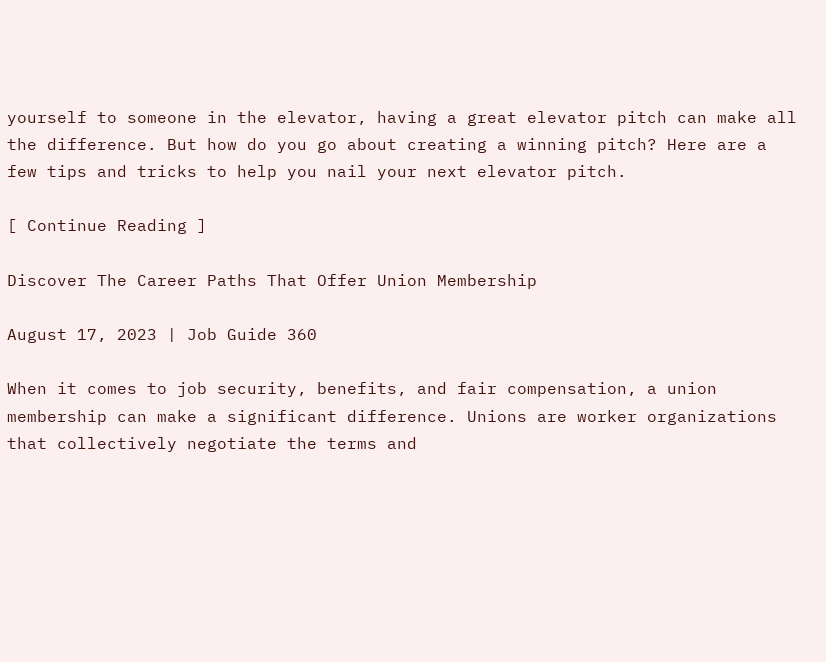yourself to someone in the elevator, having a great elevator pitch can make all the difference. But how do you go about creating a winning pitch? Here are a few tips and tricks to help you nail your next elevator pitch.

[ Continue Reading ]

Discover The Career Paths That Offer Union Membership

August 17, 2023 | Job Guide 360

When it comes to job security, benefits, and fair compensation, a union membership can make a significant difference. Unions are worker organizations that collectively negotiate the terms and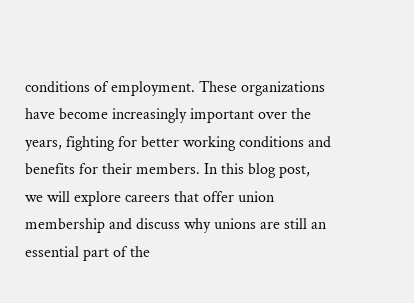conditions of employment. These organizations have become increasingly important over the years, fighting for better working conditions and benefits for their members. In this blog post, we will explore careers that offer union membership and discuss why unions are still an essential part of the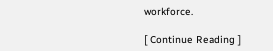workforce.

[ Continue Reading ]